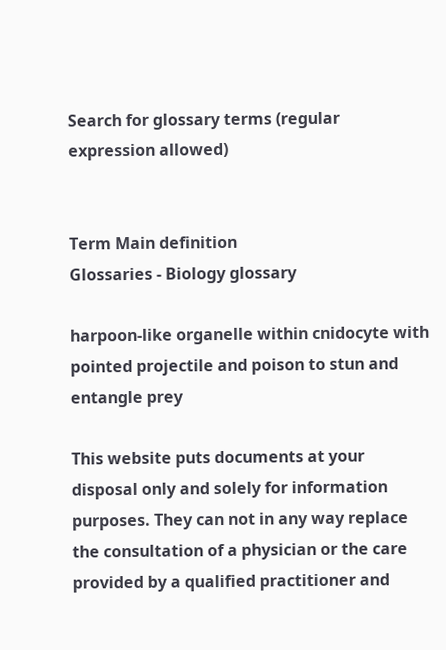Search for glossary terms (regular expression allowed)


Term Main definition
Glossaries - Biology glossary

harpoon-like organelle within cnidocyte with pointed projectile and poison to stun and entangle prey

This website puts documents at your disposal only and solely for information purposes. They can not in any way replace the consultation of a physician or the care provided by a qualified practitioner and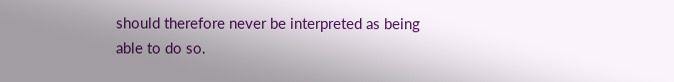should therefore never be interpreted as being able to do so.